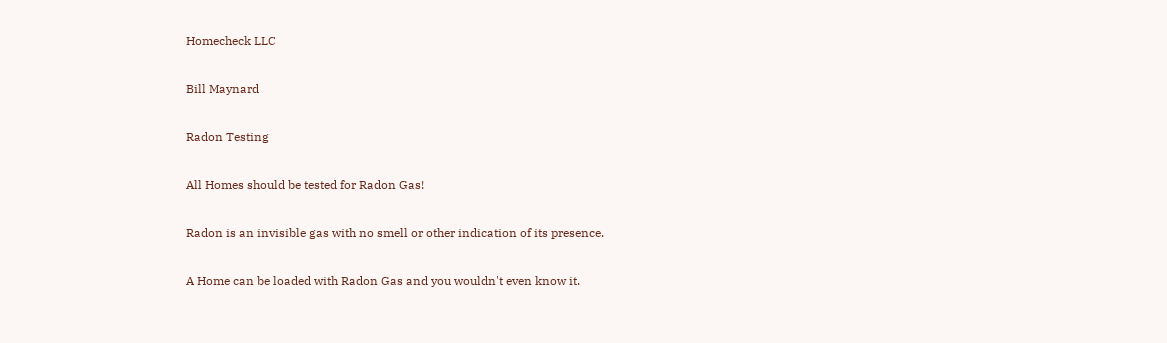Homecheck LLC

Bill Maynard

Radon Testing

All Homes should be tested for Radon Gas!

Radon is an invisible gas with no smell or other indication of its presence.

A Home can be loaded with Radon Gas and you wouldn't even know it.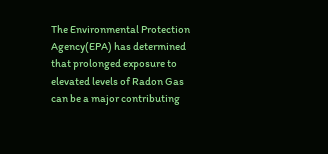The Environmental Protection Agency(EPA) has determined that prolonged exposure to elevated levels of Radon Gas can be a major contributing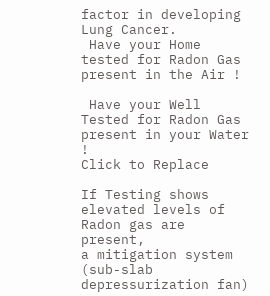factor in developing Lung Cancer.
 Have your Home tested for Radon Gas present in the Air !

 Have your Well Tested for Radon Gas present in your Water !
Click to Replace

If Testing shows elevated levels of Radon gas are present,
a mitigation system (sub-slab depressurization fan)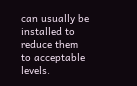can usually be installed to reduce them to acceptable levels.